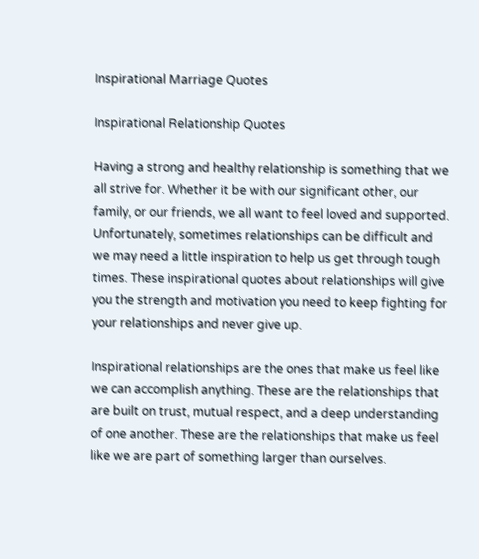Inspirational Marriage Quotes

Inspirational Relationship Quotes

Having a strong and healthy relationship is something that we all strive for. Whether it be with our significant other, our family, or our friends, we all want to feel loved and supported. Unfortunately, sometimes relationships can be difficult and we may need a little inspiration to help us get through tough times. These inspirational quotes about relationships will give you the strength and motivation you need to keep fighting for your relationships and never give up.

Inspirational relationships are the ones that make us feel like we can accomplish anything. These are the relationships that are built on trust, mutual respect, and a deep understanding of one another. These are the relationships that make us feel like we are part of something larger than ourselves.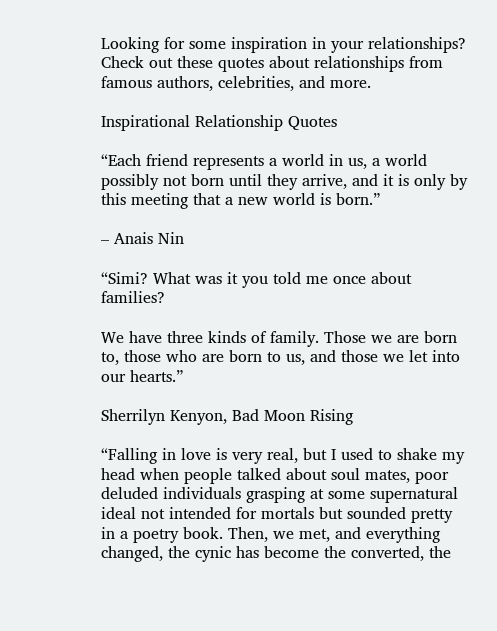Looking for some inspiration in your relationships? Check out these quotes about relationships from famous authors, celebrities, and more.

Inspirational Relationship Quotes

“Each friend represents a world in us, a world possibly not born until they arrive, and it is only by this meeting that a new world is born.”

– Anais Nin

“Simi? What was it you told me once about families?

We have three kinds of family. Those we are born to, those who are born to us, and those we let into our hearts.”

Sherrilyn Kenyon, Bad Moon Rising

“Falling in love is very real, but I used to shake my head when people talked about soul mates, poor deluded individuals grasping at some supernatural ideal not intended for mortals but sounded pretty in a poetry book. Then, we met, and everything changed, the cynic has become the converted, the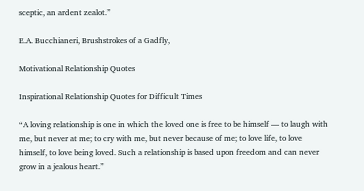sceptic, an ardent zealot.”

E.A. Bucchianeri, Brushstrokes of a Gadfly,

Motivational Relationship Quotes

Inspirational Relationship Quotes for Difficult Times

“A loving relationship is one in which the loved one is free to be himself — to laugh with me, but never at me; to cry with me, but never because of me; to love life, to love himself, to love being loved. Such a relationship is based upon freedom and can never grow in a jealous heart.”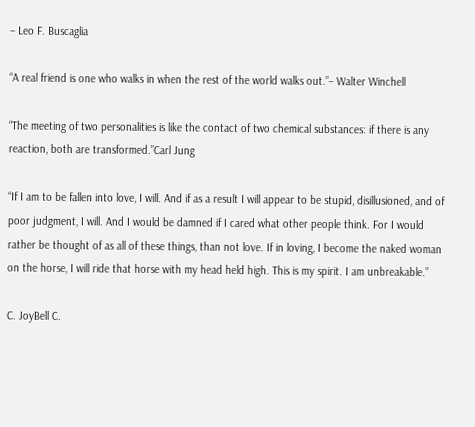– Leo F. Buscaglia

“A real friend is one who walks in when the rest of the world walks out.”– Walter Winchell

“The meeting of two personalities is like the contact of two chemical substances: if there is any reaction, both are transformed.”Carl Jung

“If I am to be fallen into love, I will. And if as a result I will appear to be stupid, disillusioned, and of poor judgment, I will. And I would be damned if I cared what other people think. For I would rather be thought of as all of these things, than not love. If in loving, I become the naked woman on the horse, I will ride that horse with my head held high. This is my spirit. I am unbreakable.”

C. JoyBell C.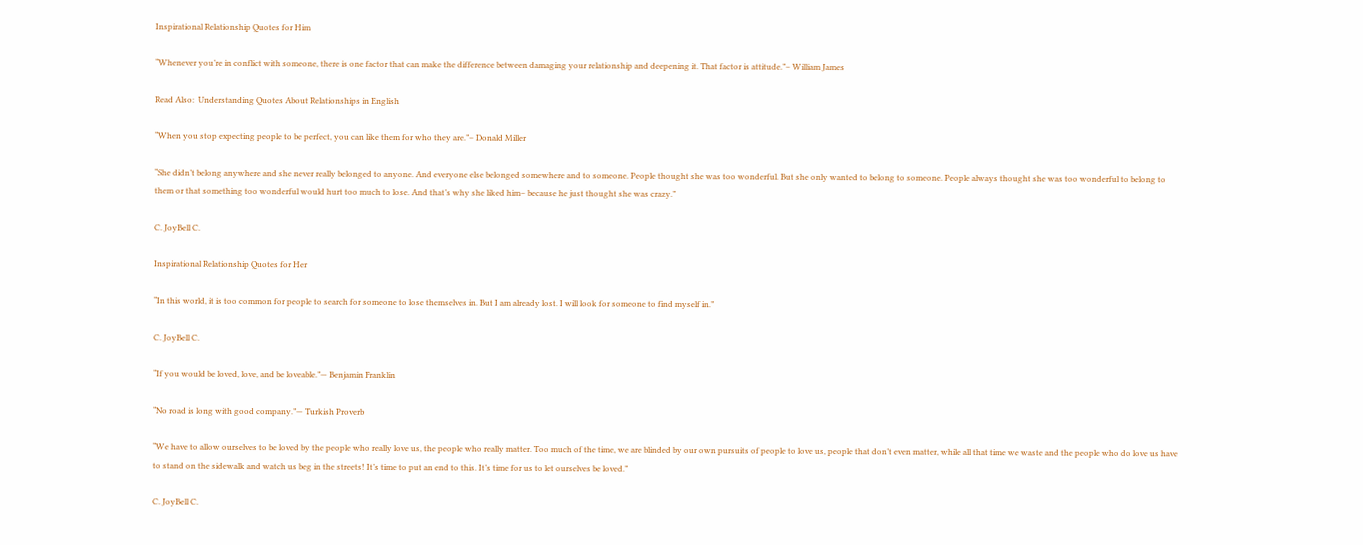Inspirational Relationship Quotes for Him

“Whenever you’re in conflict with someone, there is one factor that can make the difference between damaging your relationship and deepening it. That factor is attitude.”– William James

Read Also:  Understanding Quotes About Relationships in English

“When you stop expecting people to be perfect, you can like them for who they are.”– Donald Miller

“She didn’t belong anywhere and she never really belonged to anyone. And everyone else belonged somewhere and to someone. People thought she was too wonderful. But she only wanted to belong to someone. People always thought she was too wonderful to belong to them or that something too wonderful would hurt too much to lose. And that’s why she liked him– because he just thought she was crazy.”

C. JoyBell C.

Inspirational Relationship Quotes for Her

“In this world, it is too common for people to search for someone to lose themselves in. But I am already lost. I will look for someone to find myself in.”

C. JoyBell C.

“If you would be loved, love, and be loveable.”— Benjamin Franklin

“No road is long with good company.”— Turkish Proverb

“We have to allow ourselves to be loved by the people who really love us, the people who really matter. Too much of the time, we are blinded by our own pursuits of people to love us, people that don’t even matter, while all that time we waste and the people who do love us have to stand on the sidewalk and watch us beg in the streets! It’s time to put an end to this. It’s time for us to let ourselves be loved.”

C. JoyBell C.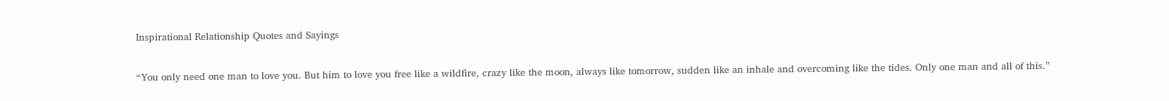Inspirational Relationship Quotes and Sayings

“You only need one man to love you. But him to love you free like a wildfire, crazy like the moon, always like tomorrow, sudden like an inhale and overcoming like the tides. Only one man and all of this.”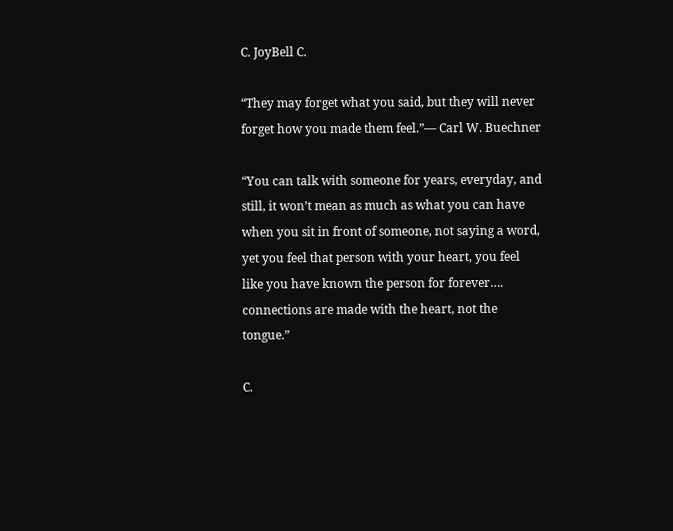C. JoyBell C.

“They may forget what you said, but they will never forget how you made them feel.”— Carl W. Buechner

“You can talk with someone for years, everyday, and still, it won’t mean as much as what you can have when you sit in front of someone, not saying a word, yet you feel that person with your heart, you feel like you have known the person for forever…. connections are made with the heart, not the tongue.”

C.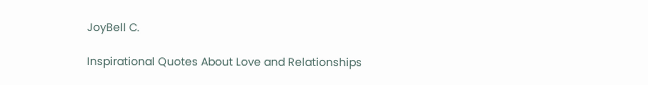JoyBell C.

Inspirational Quotes About Love and Relationships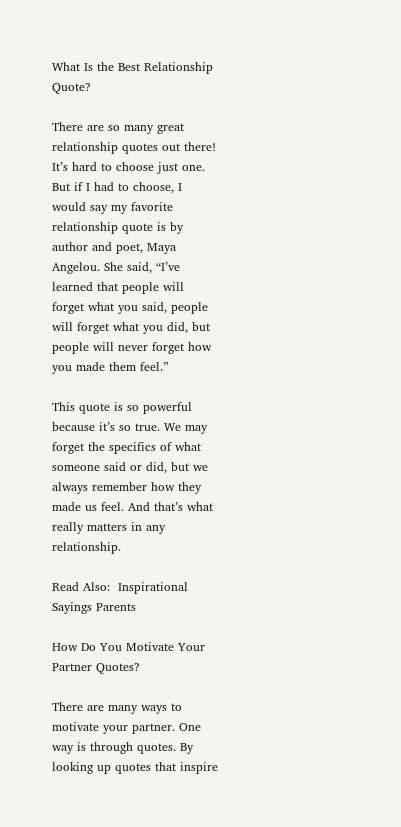What Is the Best Relationship Quote?

There are so many great relationship quotes out there! It’s hard to choose just one. But if I had to choose, I would say my favorite relationship quote is by author and poet, Maya Angelou. She said, “I’ve learned that people will forget what you said, people will forget what you did, but people will never forget how you made them feel.”

This quote is so powerful because it’s so true. We may forget the specifics of what someone said or did, but we always remember how they made us feel. And that’s what really matters in any relationship.

Read Also:  Inspirational Sayings Parents

How Do You Motivate Your Partner Quotes?

There are many ways to motivate your partner. One way is through quotes. By looking up quotes that inspire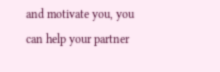and motivate you, you can help your partner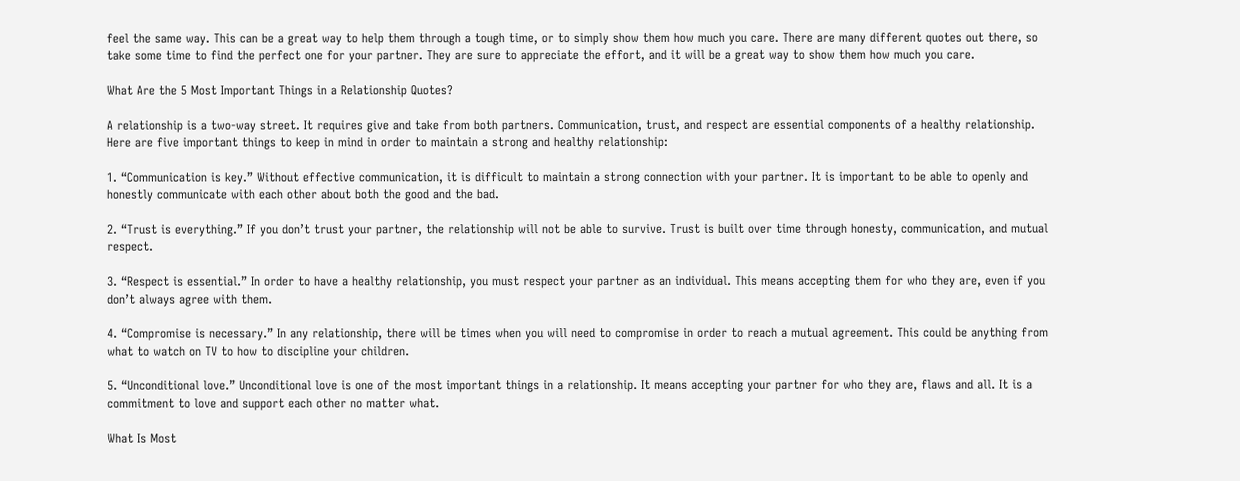feel the same way. This can be a great way to help them through a tough time, or to simply show them how much you care. There are many different quotes out there, so take some time to find the perfect one for your partner. They are sure to appreciate the effort, and it will be a great way to show them how much you care.

What Are the 5 Most Important Things in a Relationship Quotes?

A relationship is a two-way street. It requires give and take from both partners. Communication, trust, and respect are essential components of a healthy relationship. Here are five important things to keep in mind in order to maintain a strong and healthy relationship:

1. “Communication is key.” Without effective communication, it is difficult to maintain a strong connection with your partner. It is important to be able to openly and honestly communicate with each other about both the good and the bad.

2. “Trust is everything.” If you don’t trust your partner, the relationship will not be able to survive. Trust is built over time through honesty, communication, and mutual respect.

3. “Respect is essential.” In order to have a healthy relationship, you must respect your partner as an individual. This means accepting them for who they are, even if you don’t always agree with them.

4. “Compromise is necessary.” In any relationship, there will be times when you will need to compromise in order to reach a mutual agreement. This could be anything from what to watch on TV to how to discipline your children.

5. “Unconditional love.” Unconditional love is one of the most important things in a relationship. It means accepting your partner for who they are, flaws and all. It is a commitment to love and support each other no matter what.

What Is Most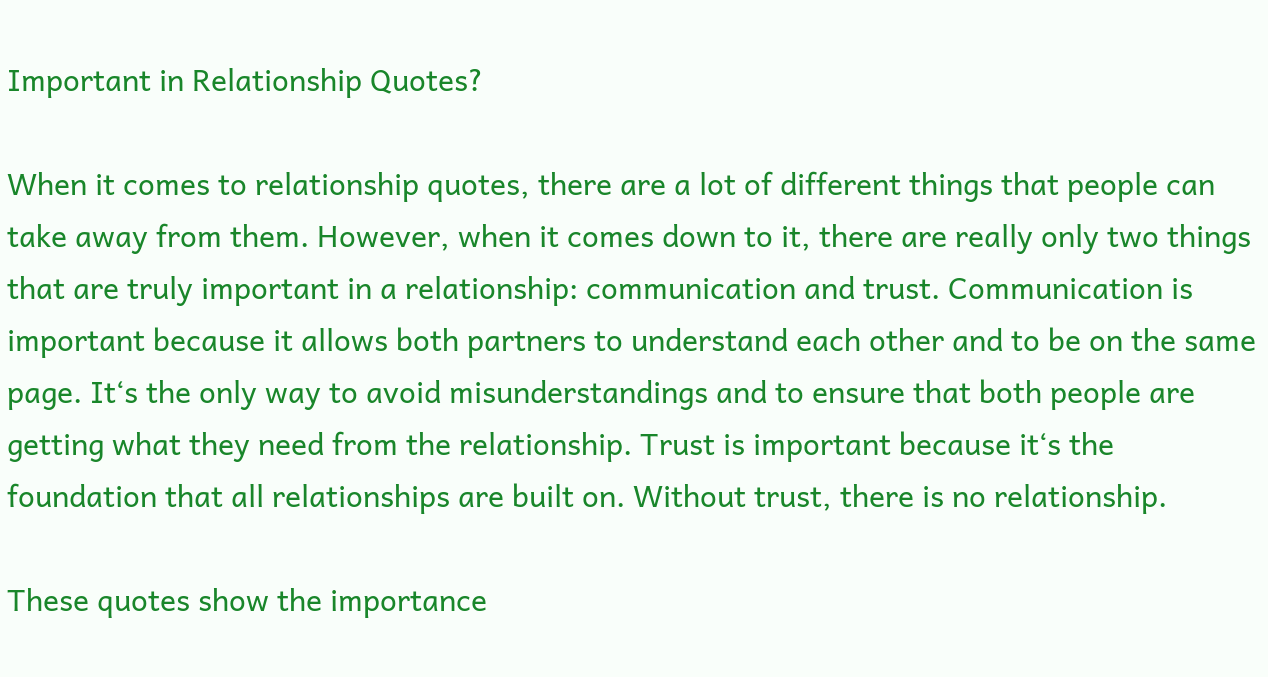Important in Relationship Quotes?

When it comes to relationship quotes, there are a lot of different things that people can take away from them. However, when it comes down to it, there are really only two things that are truly important in a relationship: communication and trust. Communication is important because it allows both partners to understand each other and to be on the same page. It‘s the only way to avoid misunderstandings and to ensure that both people are getting what they need from the relationship. Trust is important because it‘s the foundation that all relationships are built on. Without trust, there is no relationship.

These quotes show the importance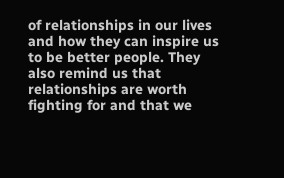of relationships in our lives and how they can inspire us to be better people. They also remind us that relationships are worth fighting for and that we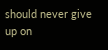should never give up on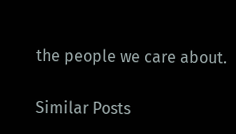the people we care about.

Similar Posts